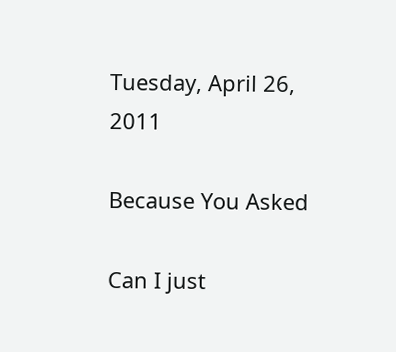Tuesday, April 26, 2011

Because You Asked

Can I just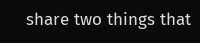share two things that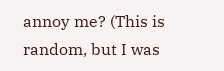annoy me? (This is random, but I was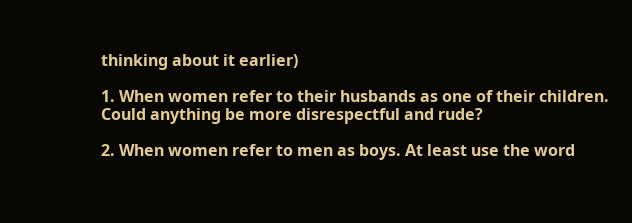thinking about it earlier)

1. When women refer to their husbands as one of their children. Could anything be more disrespectful and rude?

2. When women refer to men as boys. At least use the word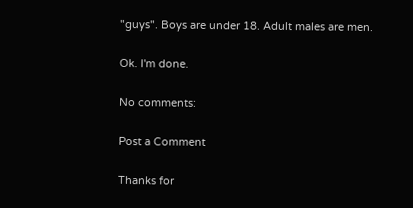"guys". Boys are under 18. Adult males are men.

Ok. I'm done.

No comments:

Post a Comment

Thanks for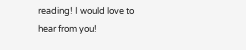reading! I would love to hear from you!